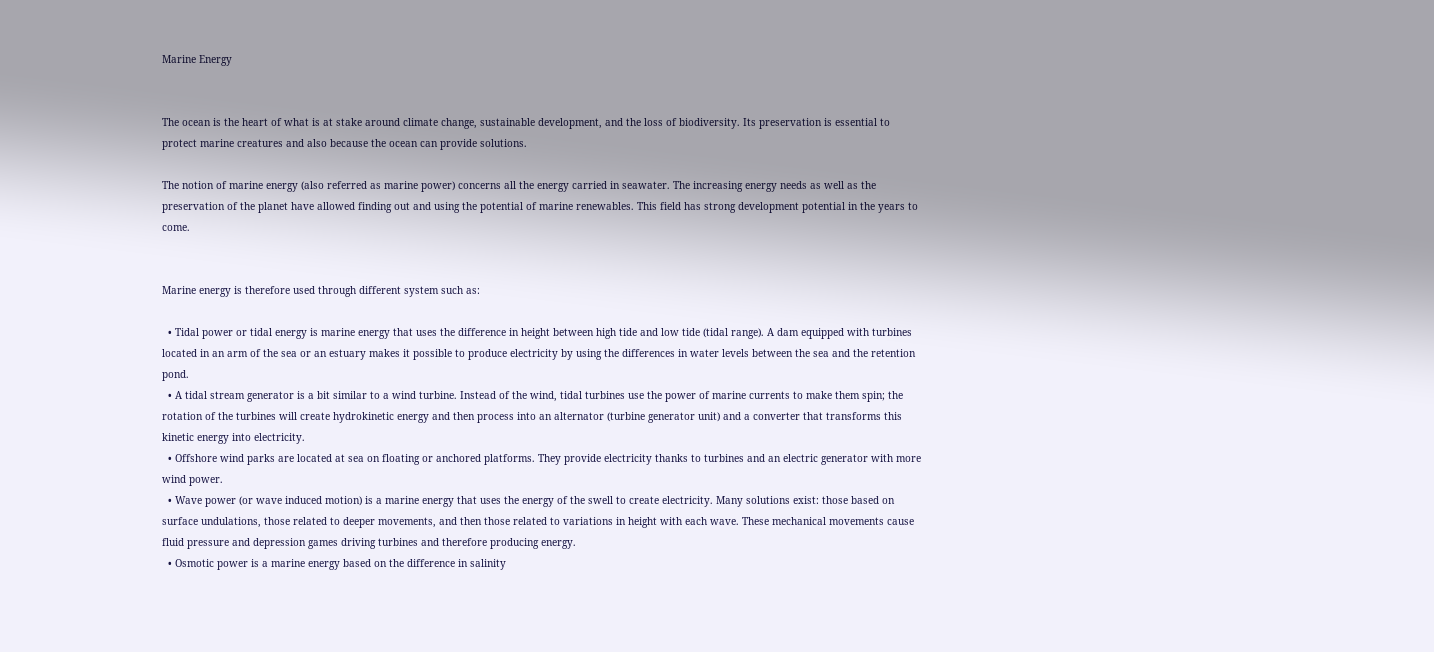Marine Energy


The ocean is the heart of what is at stake around climate change, sustainable development, and the loss of biodiversity. Its preservation is essential to protect marine creatures and also because the ocean can provide solutions.

The notion of marine energy (also referred as marine power) concerns all the energy carried in seawater. The increasing energy needs as well as the preservation of the planet have allowed finding out and using the potential of marine renewables. This field has strong development potential in the years to come.


Marine energy is therefore used through different system such as:

  • Tidal power or tidal energy is marine energy that uses the difference in height between high tide and low tide (tidal range). A dam equipped with turbines located in an arm of the sea or an estuary makes it possible to produce electricity by using the differences in water levels between the sea and the retention pond.
  • A tidal stream generator is a bit similar to a wind turbine. Instead of the wind, tidal turbines use the power of marine currents to make them spin; the rotation of the turbines will create hydrokinetic energy and then process into an alternator (turbine generator unit) and a converter that transforms this kinetic energy into electricity.
  • Offshore wind parks are located at sea on floating or anchored platforms. They provide electricity thanks to turbines and an electric generator with more wind power.
  • Wave power (or wave induced motion) is a marine energy that uses the energy of the swell to create electricity. Many solutions exist: those based on surface undulations, those related to deeper movements, and then those related to variations in height with each wave. These mechanical movements cause fluid pressure and depression games driving turbines and therefore producing energy.
  • Osmotic power is a marine energy based on the difference in salinity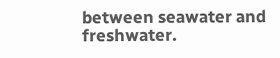between seawater and freshwater.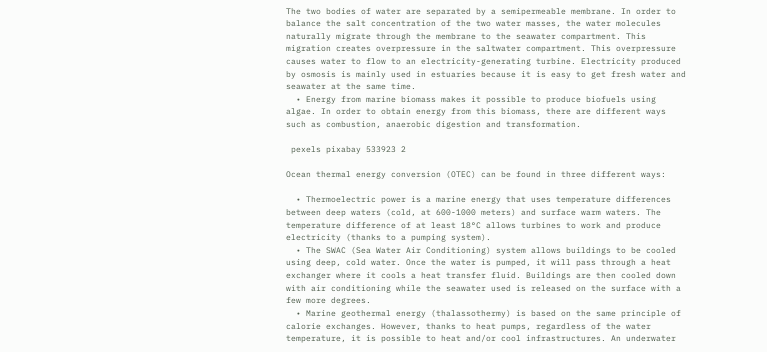The two bodies of water are separated by a semipermeable membrane. In order to balance the salt concentration of the two water masses, the water molecules naturally migrate through the membrane to the seawater compartment. This migration creates overpressure in the saltwater compartment. This overpressure causes water to flow to an electricity-generating turbine. Electricity produced by osmosis is mainly used in estuaries because it is easy to get fresh water and seawater at the same time.
  • Energy from marine biomass makes it possible to produce biofuels using algae. In order to obtain energy from this biomass, there are different ways such as combustion, anaerobic digestion and transformation.

 pexels pixabay 533923 2

Ocean thermal energy conversion (OTEC) can be found in three different ways:

  • Thermoelectric power is a marine energy that uses temperature differences between deep waters (cold, at 600-1000 meters) and surface warm waters. The temperature difference of at least 18°C allows turbines to work and produce electricity (thanks to a pumping system).
  • The SWAC (Sea Water Air Conditioning) system allows buildings to be cooled using deep, cold water. Once the water is pumped, it will pass through a heat exchanger where it cools a heat transfer fluid. Buildings are then cooled down with air conditioning while the seawater used is released on the surface with a few more degrees.
  • Marine geothermal energy (thalassothermy) is based on the same principle of calorie exchanges. However, thanks to heat pumps, regardless of the water temperature, it is possible to heat and/or cool infrastructures. An underwater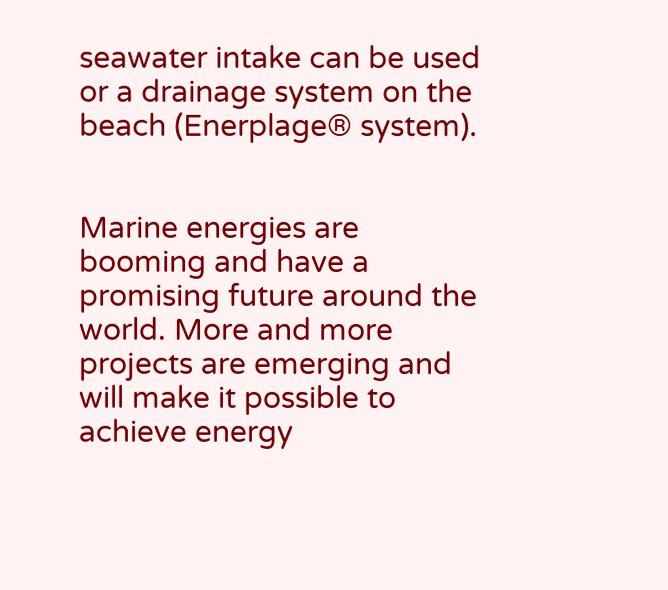seawater intake can be used or a drainage system on the beach (Enerplage® system).


Marine energies are booming and have a promising future around the world. More and more projects are emerging and will make it possible to achieve energy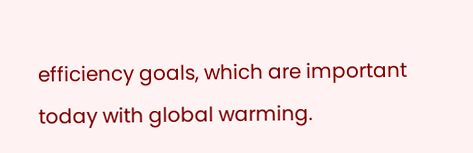efficiency goals, which are important today with global warming.